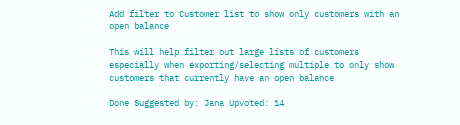Add filter to Customer list to show only customers with an open balance

This will help filter out large lists of customers especially when exporting/selecting multiple to only show customers that currently have an open balance

Done Suggested by: Jana Upvoted: 14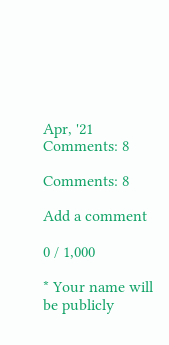Apr, '21 Comments: 8

Comments: 8

Add a comment

0 / 1,000

* Your name will be publicly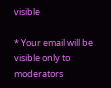visible

* Your email will be visible only to moderators